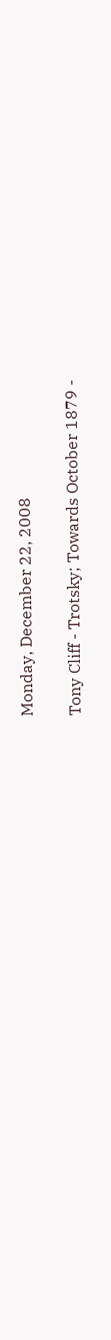Monday, December 22, 2008

Tony Cliff - Trotsky; Towards October 1879 -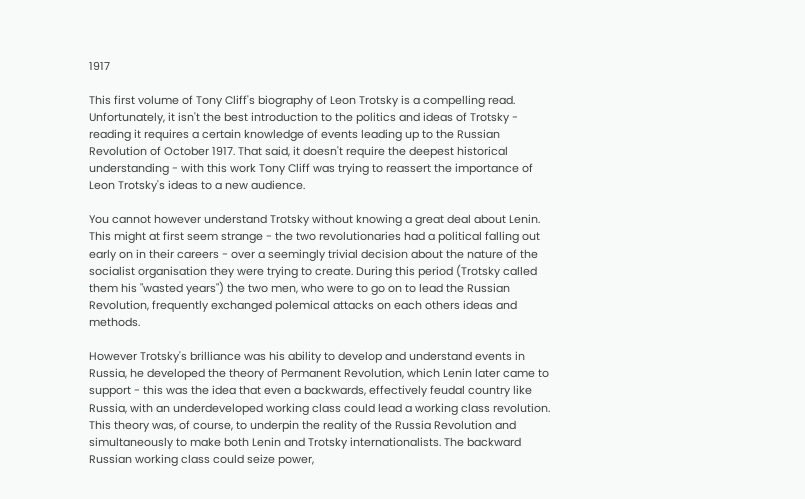1917

This first volume of Tony Cliff's biography of Leon Trotsky is a compelling read. Unfortunately, it isn't the best introduction to the politics and ideas of Trotsky - reading it requires a certain knowledge of events leading up to the Russian Revolution of October 1917. That said, it doesn't require the deepest historical understanding - with this work Tony Cliff was trying to reassert the importance of Leon Trotsky's ideas to a new audience.

You cannot however understand Trotsky without knowing a great deal about Lenin. This might at first seem strange - the two revolutionaries had a political falling out early on in their careers - over a seemingly trivial decision about the nature of the socialist organisation they were trying to create. During this period (Trotsky called them his "wasted years") the two men, who were to go on to lead the Russian Revolution, frequently exchanged polemical attacks on each others ideas and methods.

However Trotsky's brilliance was his ability to develop and understand events in Russia, he developed the theory of Permanent Revolution, which Lenin later came to support - this was the idea that even a backwards, effectively feudal country like Russia, with an underdeveloped working class could lead a working class revolution. This theory was, of course, to underpin the reality of the Russia Revolution and simultaneously to make both Lenin and Trotsky internationalists. The backward Russian working class could seize power,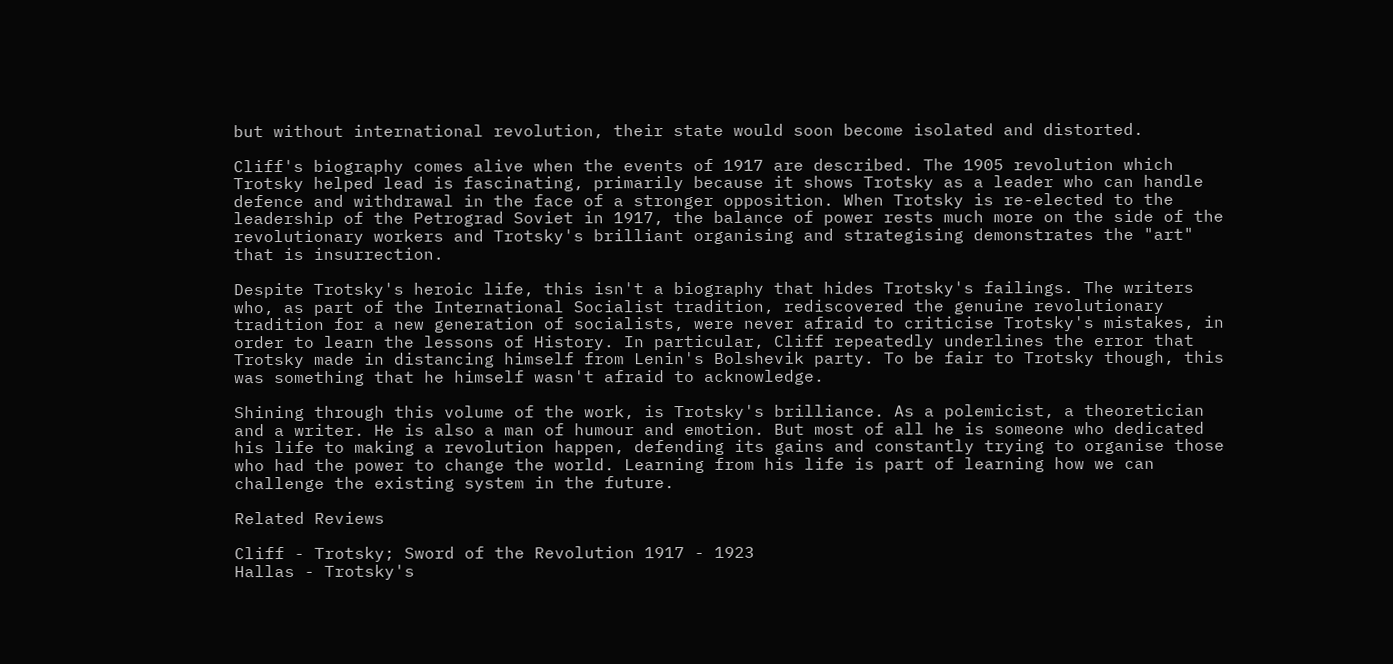but without international revolution, their state would soon become isolated and distorted.

Cliff's biography comes alive when the events of 1917 are described. The 1905 revolution which Trotsky helped lead is fascinating, primarily because it shows Trotsky as a leader who can handle defence and withdrawal in the face of a stronger opposition. When Trotsky is re-elected to the leadership of the Petrograd Soviet in 1917, the balance of power rests much more on the side of the revolutionary workers and Trotsky's brilliant organising and strategising demonstrates the "art" that is insurrection.

Despite Trotsky's heroic life, this isn't a biography that hides Trotsky's failings. The writers who, as part of the International Socialist tradition, rediscovered the genuine revolutionary tradition for a new generation of socialists, were never afraid to criticise Trotsky's mistakes, in order to learn the lessons of History. In particular, Cliff repeatedly underlines the error that Trotsky made in distancing himself from Lenin's Bolshevik party. To be fair to Trotsky though, this was something that he himself wasn't afraid to acknowledge.

Shining through this volume of the work, is Trotsky's brilliance. As a polemicist, a theoretician and a writer. He is also a man of humour and emotion. But most of all he is someone who dedicated his life to making a revolution happen, defending its gains and constantly trying to organise those who had the power to change the world. Learning from his life is part of learning how we can challenge the existing system in the future.

Related Reviews

Cliff - Trotsky; Sword of the Revolution 1917 - 1923
Hallas - Trotsky's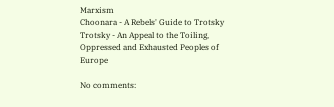Marxism
Choonara - A Rebels' Guide to Trotsky
Trotsky - An Appeal to the Toiling, Oppressed and Exhausted Peoples of Europe

No comments: